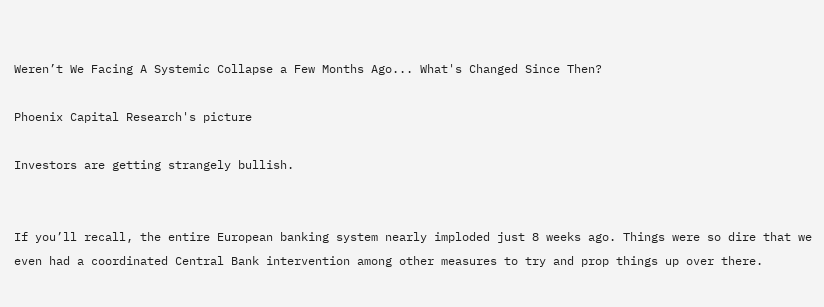Weren’t We Facing A Systemic Collapse a Few Months Ago... What's Changed Since Then?

Phoenix Capital Research's picture

Investors are getting strangely bullish.


If you’ll recall, the entire European banking system nearly imploded just 8 weeks ago. Things were so dire that we even had a coordinated Central Bank intervention among other measures to try and prop things up over there.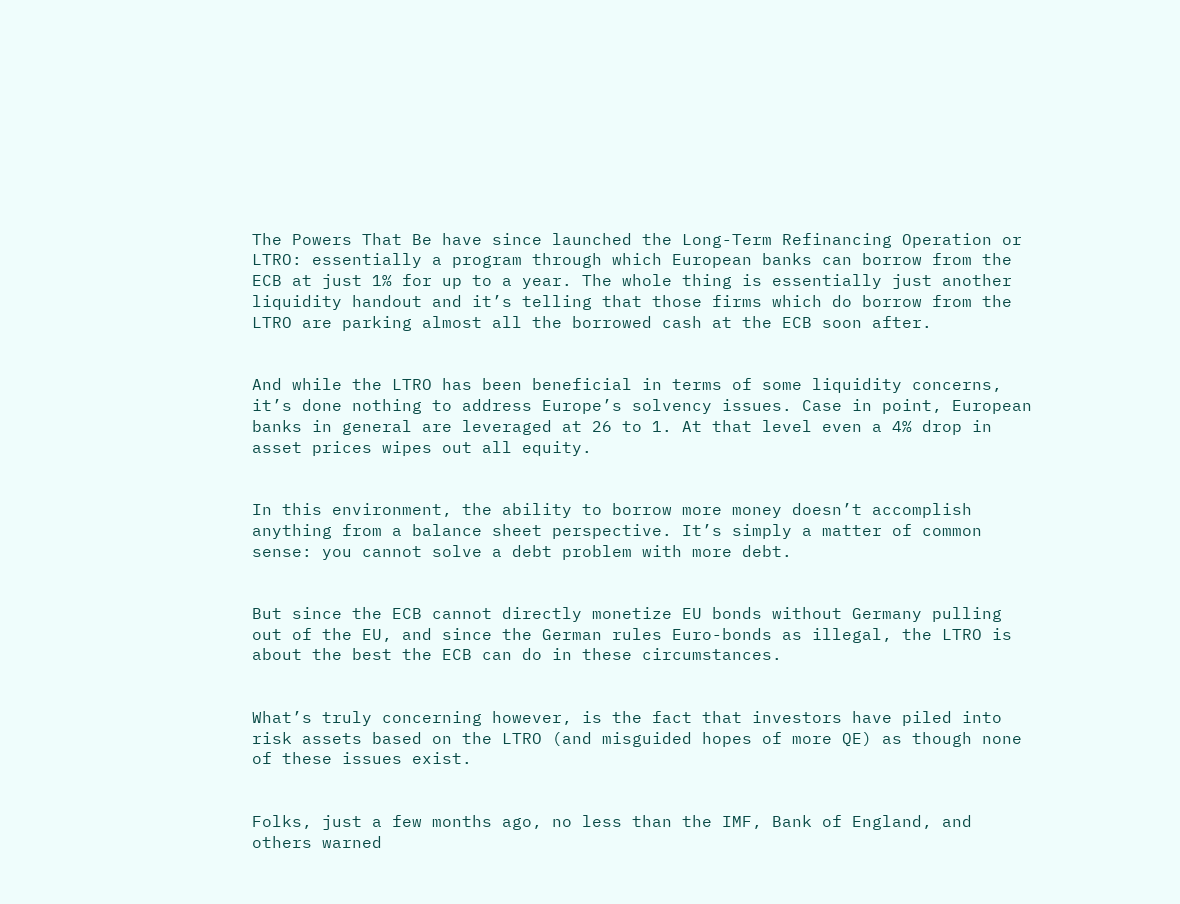The Powers That Be have since launched the Long-Term Refinancing Operation or LTRO: essentially a program through which European banks can borrow from the ECB at just 1% for up to a year. The whole thing is essentially just another liquidity handout and it’s telling that those firms which do borrow from the LTRO are parking almost all the borrowed cash at the ECB soon after.


And while the LTRO has been beneficial in terms of some liquidity concerns, it’s done nothing to address Europe’s solvency issues. Case in point, European banks in general are leveraged at 26 to 1. At that level even a 4% drop in asset prices wipes out all equity.


In this environment, the ability to borrow more money doesn’t accomplish anything from a balance sheet perspective. It’s simply a matter of common sense: you cannot solve a debt problem with more debt.


But since the ECB cannot directly monetize EU bonds without Germany pulling out of the EU, and since the German rules Euro-bonds as illegal, the LTRO is about the best the ECB can do in these circumstances.


What’s truly concerning however, is the fact that investors have piled into risk assets based on the LTRO (and misguided hopes of more QE) as though none of these issues exist.


Folks, just a few months ago, no less than the IMF, Bank of England, and others warned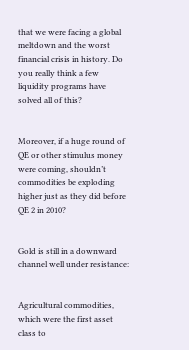that we were facing a global meltdown and the worst financial crisis in history. Do you really think a few liquidity programs have solved all of this?


Moreover, if a huge round of QE or other stimulus money were coming, shouldn’t commodities be exploding higher just as they did before QE 2 in 2010?


Gold is still in a downward channel well under resistance:


Agricultural commodities, which were the first asset class to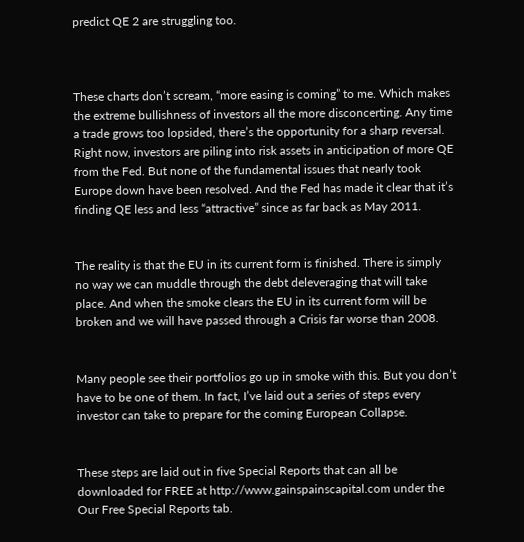predict QE 2 are struggling too.



These charts don’t scream, “more easing is coming” to me. Which makes the extreme bullishness of investors all the more disconcerting. Any time a trade grows too lopsided, there’s the opportunity for a sharp reversal. Right now, investors are piling into risk assets in anticipation of more QE from the Fed. But none of the fundamental issues that nearly took Europe down have been resolved. And the Fed has made it clear that it’s finding QE less and less “attractive” since as far back as May 2011.


The reality is that the EU in its current form is finished. There is simply no way we can muddle through the debt deleveraging that will take place. And when the smoke clears the EU in its current form will be broken and we will have passed through a Crisis far worse than 2008.


Many people see their portfolios go up in smoke with this. But you don’t have to be one of them. In fact, I’ve laid out a series of steps every investor can take to prepare for the coming European Collapse.


These steps are laid out in five Special Reports that can all be downloaded for FREE at http://www.gainspainscapital.com under the Our Free Special Reports tab.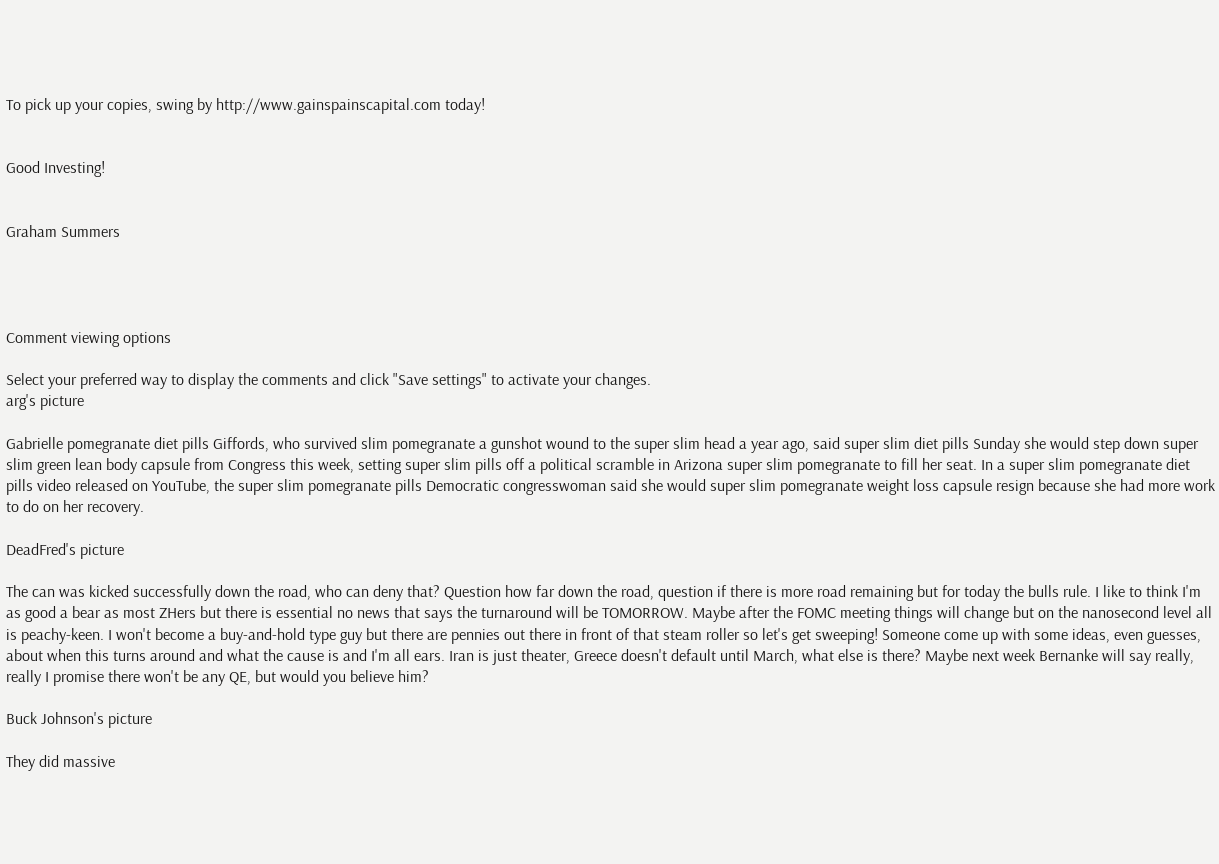To pick up your copies, swing by http://www.gainspainscapital.com today!


Good Investing!


Graham Summers




Comment viewing options

Select your preferred way to display the comments and click "Save settings" to activate your changes.
arg's picture

Gabrielle pomegranate diet pills Giffords, who survived slim pomegranate a gunshot wound to the super slim head a year ago, said super slim diet pills Sunday she would step down super slim green lean body capsule from Congress this week, setting super slim pills off a political scramble in Arizona super slim pomegranate to fill her seat. In a super slim pomegranate diet pills video released on YouTube, the super slim pomegranate pills Democratic congresswoman said she would super slim pomegranate weight loss capsule resign because she had more work to do on her recovery.

DeadFred's picture

The can was kicked successfully down the road, who can deny that? Question how far down the road, question if there is more road remaining but for today the bulls rule. I like to think I'm as good a bear as most ZHers but there is essential no news that says the turnaround will be TOMORROW. Maybe after the FOMC meeting things will change but on the nanosecond level all is peachy-keen. I won't become a buy-and-hold type guy but there are pennies out there in front of that steam roller so let's get sweeping! Someone come up with some ideas, even guesses, about when this turns around and what the cause is and I'm all ears. Iran is just theater, Greece doesn't default until March, what else is there? Maybe next week Bernanke will say really, really I promise there won't be any QE, but would you believe him?

Buck Johnson's picture

They did massive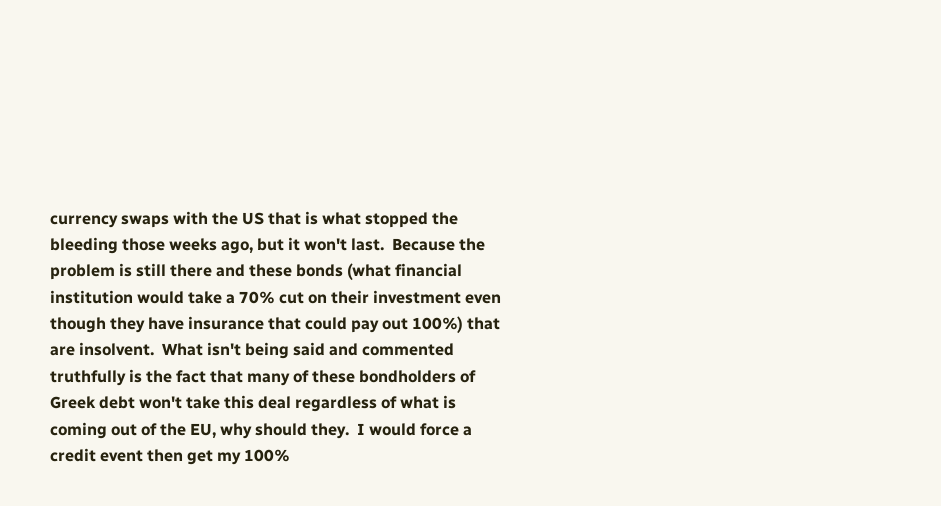currency swaps with the US that is what stopped the bleeding those weeks ago, but it won't last.  Because the problem is still there and these bonds (what financial institution would take a 70% cut on their investment even though they have insurance that could pay out 100%) that are insolvent.  What isn't being said and commented truthfully is the fact that many of these bondholders of Greek debt won't take this deal regardless of what is coming out of the EU, why should they.  I would force a credit event then get my 100%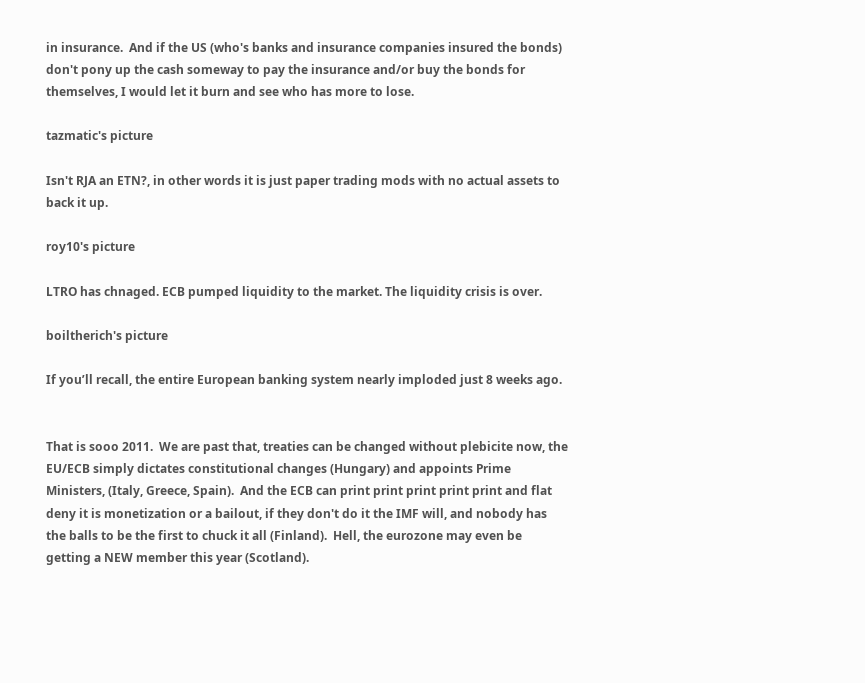in insurance.  And if the US (who's banks and insurance companies insured the bonds) don't pony up the cash someway to pay the insurance and/or buy the bonds for themselves, I would let it burn and see who has more to lose.

tazmatic's picture

Isn't RJA an ETN?, in other words it is just paper trading mods with no actual assets to back it up.

roy10's picture

LTRO has chnaged. ECB pumped liquidity to the market. The liquidity crisis is over.

boiltherich's picture

If you’ll recall, the entire European banking system nearly imploded just 8 weeks ago.


That is sooo 2011.  We are past that, treaties can be changed without plebicite now, the EU/ECB simply dictates constitutional changes (Hungary) and appoints Prime Ministers, (Italy, Greece, Spain).  And the ECB can print print print print print and flat deny it is monetization or a bailout, if they don't do it the IMF will, and nobody has the balls to be the first to chuck it all (Finland).  Hell, the eurozone may even be getting a NEW member this year (Scotland).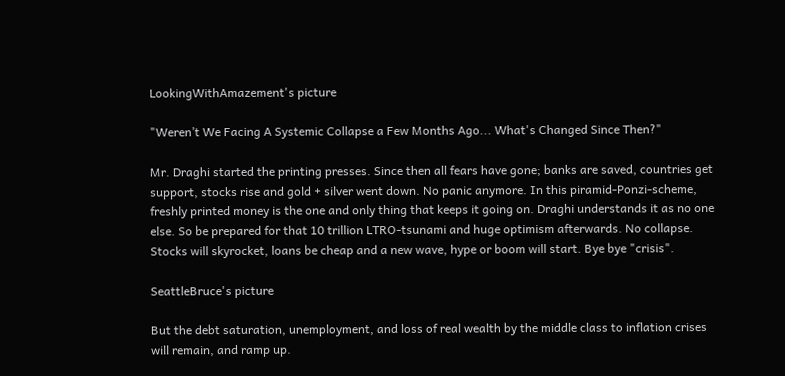LookingWithAmazement's picture

"Weren’t We Facing A Systemic Collapse a Few Months Ago... What's Changed Since Then?"

Mr. Draghi started the printing presses. Since then all fears have gone; banks are saved, countries get support, stocks rise and gold + silver went down. No panic anymore. In this piramid-Ponzi-scheme, freshly printed money is the one and only thing that keeps it going on. Draghi understands it as no one else. So be prepared for that 10 trillion LTRO-tsunami and huge optimism afterwards. No collapse. Stocks will skyrocket, loans be cheap and a new wave, hype or boom will start. Bye bye "crisis".

SeattleBruce's picture

But the debt saturation, unemployment, and loss of real wealth by the middle class to inflation crises will remain, and ramp up.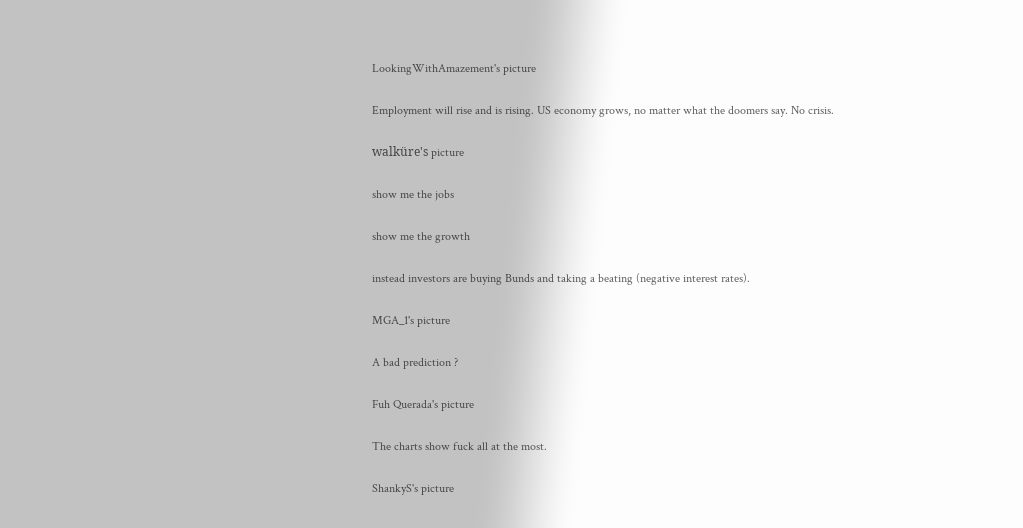LookingWithAmazement's picture

Employment will rise and is rising. US economy grows, no matter what the doomers say. No crisis.

walküre's picture

show me the jobs

show me the growth

instead investors are buying Bunds and taking a beating (negative interest rates).

MGA_1's picture

A bad prediction ?

Fuh Querada's picture

The charts show fuck all at the most.

ShankyS's picture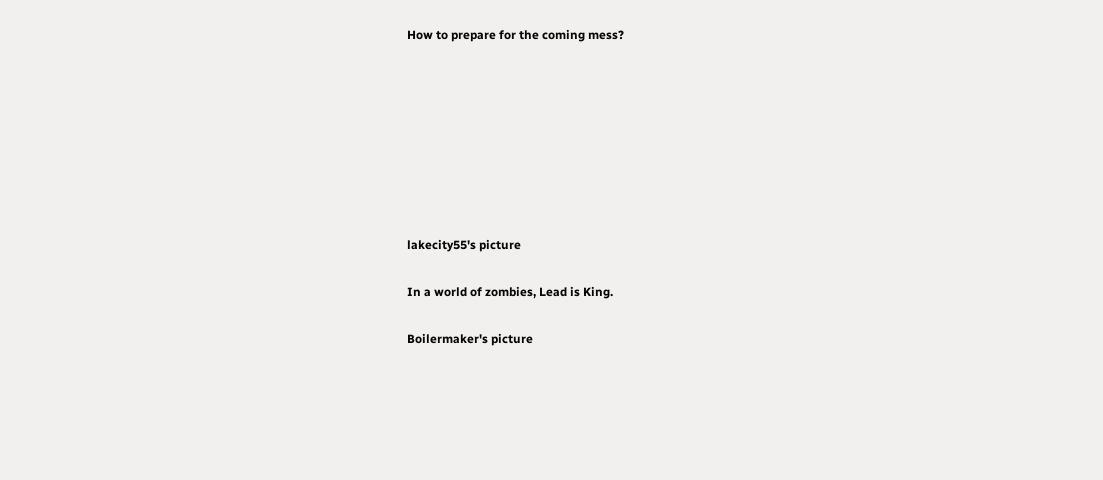How to prepare for the coming mess?








lakecity55's picture

In a world of zombies, Lead is King.

Boilermaker's picture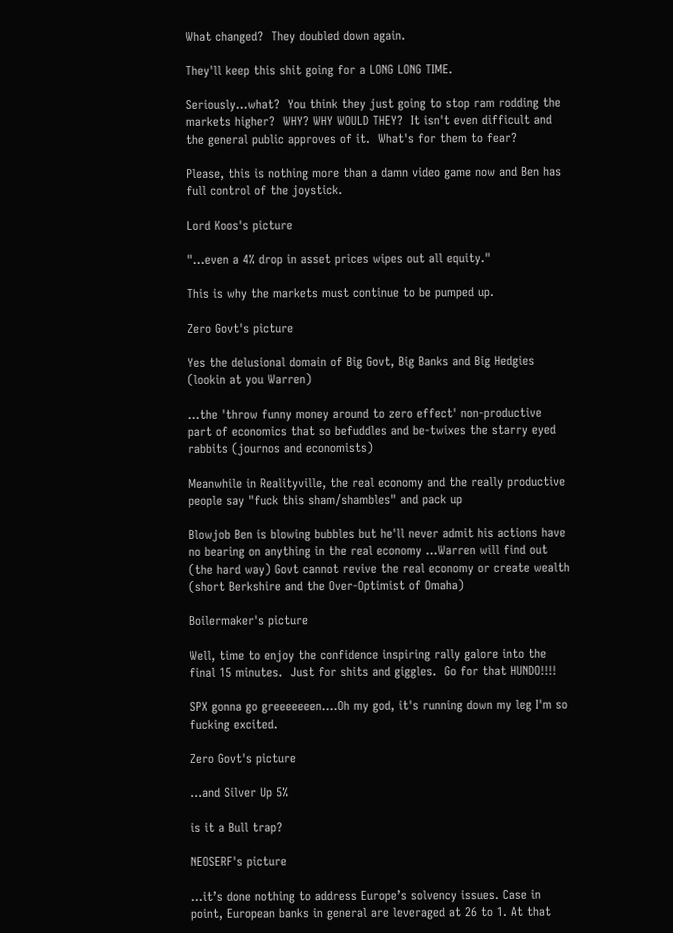What changed?  They doubled down again.

They'll keep this shit going for a LONG LONG TIME.

Seriously...what?  You think they just going to stop ram rodding the markets higher?  WHY? WHY WOULD THEY?  It isn't even difficult and the general public approves of it.  What's for them to fear?

Please, this is nothing more than a damn video game now and Ben has full control of the joystick.

Lord Koos's picture

"...even a 4% drop in asset prices wipes out all equity."

This is why the markets must continue to be pumped up.

Zero Govt's picture

Yes the delusional domain of Big Govt, Big Banks and Big Hedgies (lookin at you Warren)

...the 'throw funny money around to zero effect' non-productive part of economics that so befuddles and be-twixes the starry eyed rabbits (journos and economists)

Meanwhile in Realityville, the real economy and the really productive people say "fuck this sham/shambles" and pack up

Blowjob Ben is blowing bubbles but he'll never admit his actions have no bearing on anything in the real economy ...Warren will find out (the hard way) Govt cannot revive the real economy or create wealth (short Berkshire and the Over-Optimist of Omaha)

Boilermaker's picture

Well, time to enjoy the confidence inspiring rally galore into the final 15 minutes.  Just for shits and giggles.  Go for that HUNDO!!!!

SPX gonna go greeeeeeen....Oh my god, it's running down my leg I'm so fucking excited.

Zero Govt's picture

...and Silver Up 5%

is it a Bull trap?

NEOSERF's picture

...it’s done nothing to address Europe’s solvency issues. Case in point, European banks in general are leveraged at 26 to 1. At that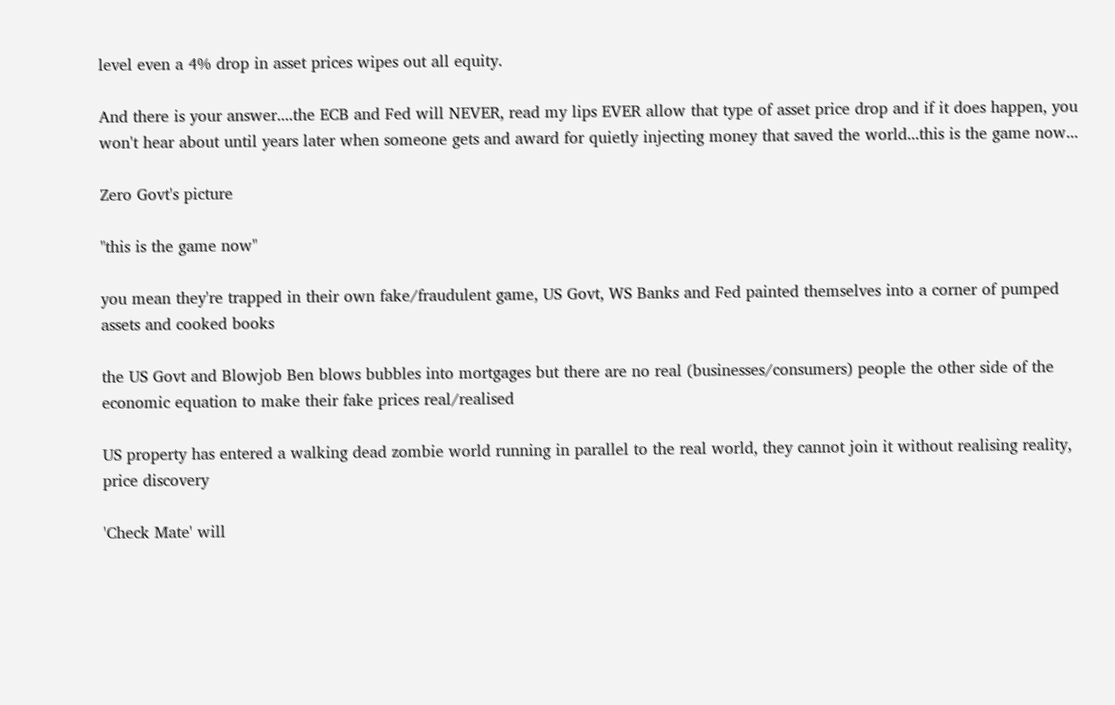level even a 4% drop in asset prices wipes out all equity.

And there is your answer....the ECB and Fed will NEVER, read my lips EVER allow that type of asset price drop and if it does happen, you won't hear about until years later when someone gets and award for quietly injecting money that saved the world...this is the game now...

Zero Govt's picture

"this is the game now"

you mean they're trapped in their own fake/fraudulent game, US Govt, WS Banks and Fed painted themselves into a corner of pumped assets and cooked books

the US Govt and Blowjob Ben blows bubbles into mortgages but there are no real (businesses/consumers) people the other side of the economic equation to make their fake prices real/realised

US property has entered a walking dead zombie world running in parallel to the real world, they cannot join it without realising reality, price discovery

'Check Mate' will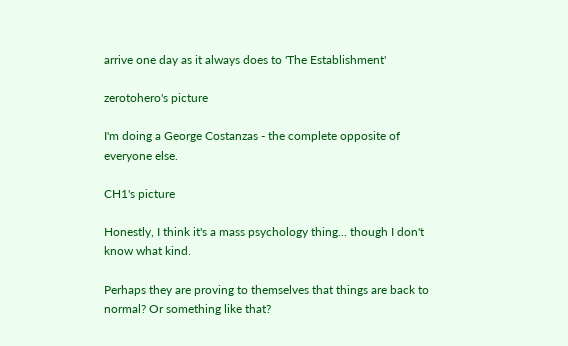arrive one day as it always does to 'The Establishment'

zerotohero's picture

I'm doing a George Costanzas - the complete opposite of everyone else.

CH1's picture

Honestly, I think it's a mass psychology thing... though I don't know what kind.

Perhaps they are proving to themselves that things are back to normal? Or something like that?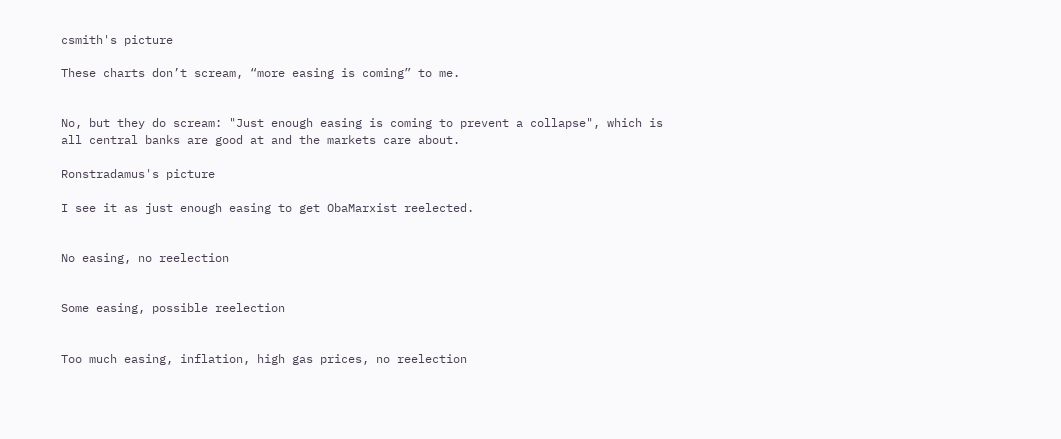csmith's picture

These charts don’t scream, “more easing is coming” to me.


No, but they do scream: "Just enough easing is coming to prevent a collapse", which is all central banks are good at and the markets care about.

Ronstradamus's picture

I see it as just enough easing to get ObaMarxist reelected.


No easing, no reelection


Some easing, possible reelection


Too much easing, inflation, high gas prices, no reelection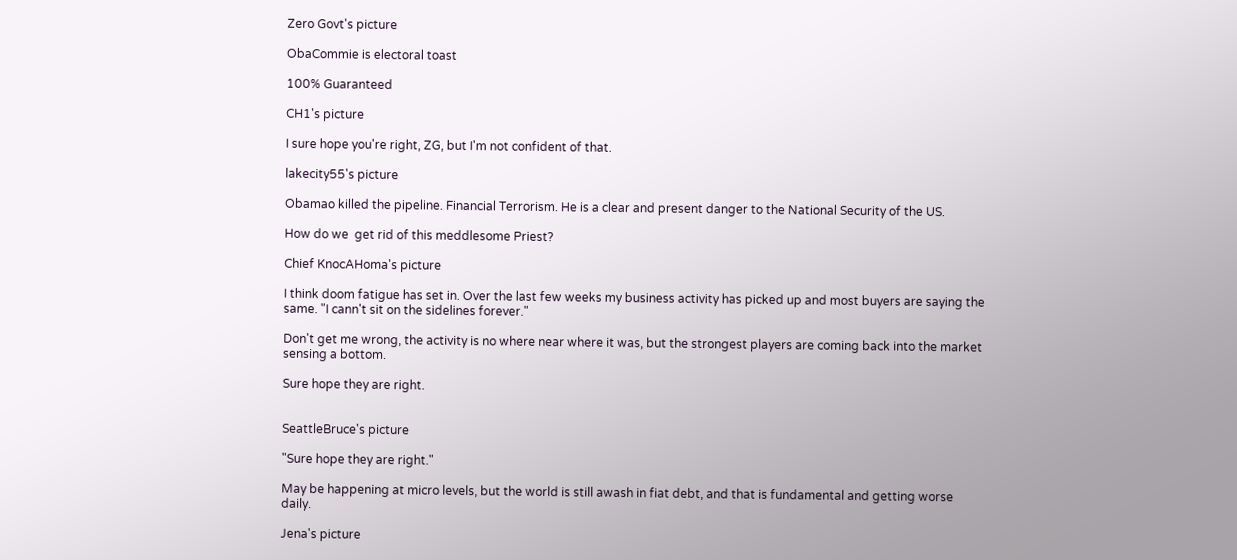Zero Govt's picture

ObaCommie is electoral toast

100% Guaranteed

CH1's picture

I sure hope you're right, ZG, but I'm not confident of that.

lakecity55's picture

Obamao killed the pipeline. Financial Terrorism. He is a clear and present danger to the National Security of the US.

How do we  get rid of this meddlesome Priest?

Chief KnocAHoma's picture

I think doom fatigue has set in. Over the last few weeks my business activity has picked up and most buyers are saying the same. "I cann't sit on the sidelines forever."

Don't get me wrong, the activity is no where near where it was, but the strongest players are coming back into the market sensing a bottom.

Sure hope they are right.


SeattleBruce's picture

"Sure hope they are right."

May be happening at micro levels, but the world is still awash in fiat debt, and that is fundamental and getting worse daily.

Jena's picture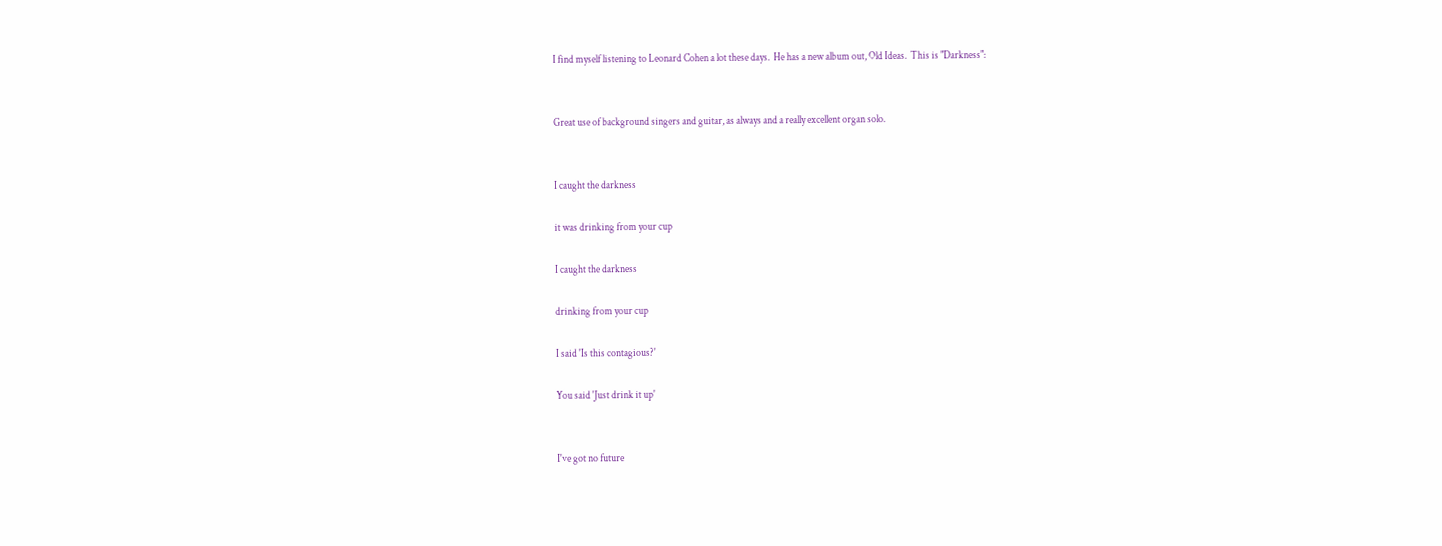I find myself listening to Leonard Cohen a lot these days.  He has a new album out, Old Ideas.  This is "Darkness":


Great use of background singers and guitar, as always and a really excellent organ solo.


I caught the darkness

it was drinking from your cup

I caught the darkness

drinking from your cup

I said 'Is this contagious?'

You said 'Just drink it up'


I've got no future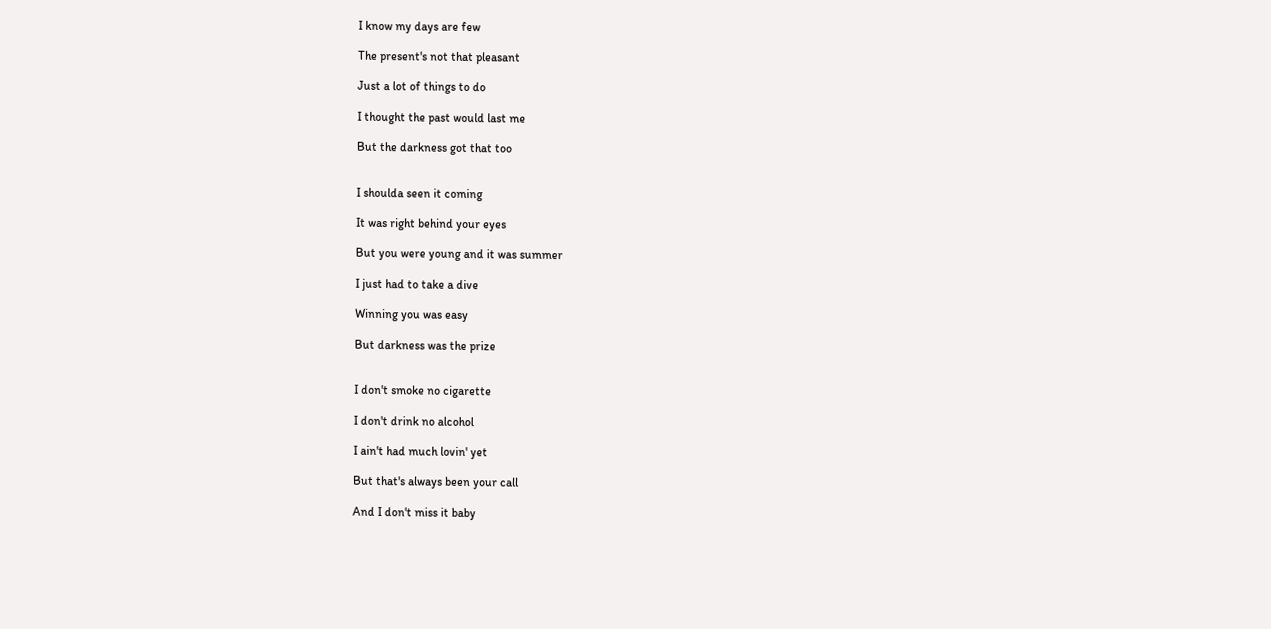I know my days are few

The present's not that pleasant

Just a lot of things to do

I thought the past would last me

But the darkness got that too


I shoulda seen it coming

It was right behind your eyes

But you were young and it was summer

I just had to take a dive

Winning you was easy

But darkness was the prize


I don't smoke no cigarette

I don't drink no alcohol

I ain't had much lovin' yet

But that's always been your call

And I don't miss it baby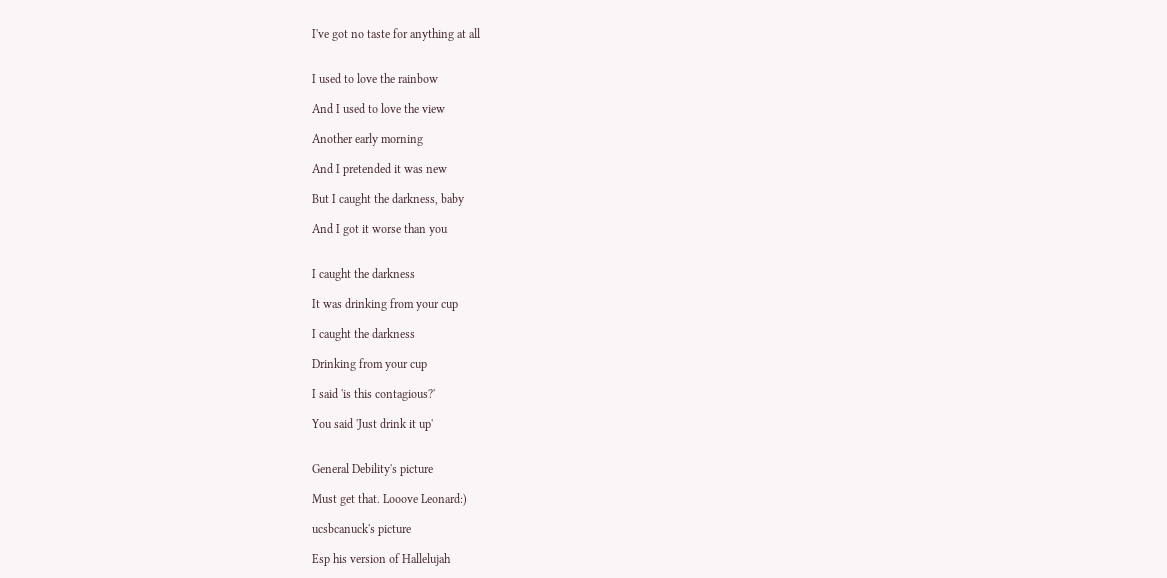I've got no taste for anything at all


I used to love the rainbow

And I used to love the view

Another early morning

And I pretended it was new

But I caught the darkness, baby

And I got it worse than you


I caught the darkness

It was drinking from your cup

I caught the darkness

Drinking from your cup

I said 'is this contagious?'

You said 'Just drink it up'


General Debility's picture

Must get that. Looove Leonard:)

ucsbcanuck's picture

Esp his version of Hallelujah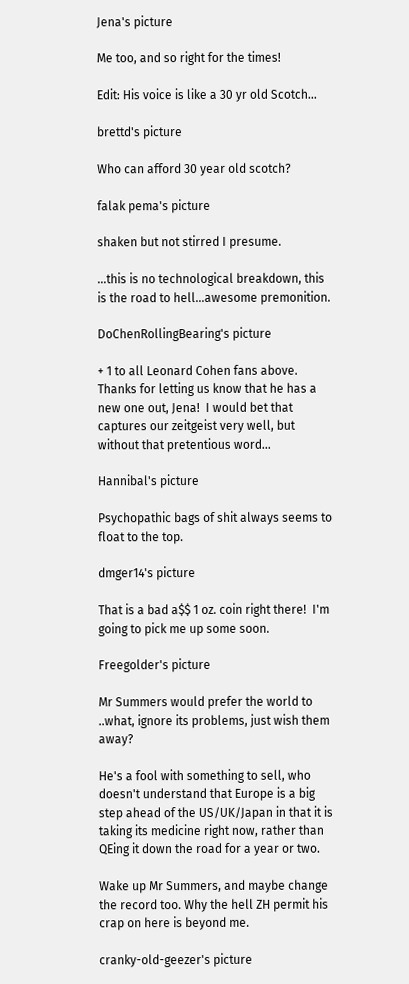Jena's picture

Me too, and so right for the times!

Edit: His voice is like a 30 yr old Scotch...

brettd's picture

Who can afford 30 year old scotch?

falak pema's picture

shaken but not stirred I presume.

...this is no technological breakdown, this is the road to hell...awesome premonition.

DoChenRollingBearing's picture

+ 1 to all Leonard Cohen fans above.  Thanks for letting us know that he has a new one out, Jena!  I would bet that captures our zeitgeist very well, but without that pretentious word...

Hannibal's picture

Psychopathic bags of shit always seems to float to the top.

dmger14's picture

That is a bad a$$ 1 oz. coin right there!  I'm going to pick me up some soon.

Freegolder's picture

Mr Summers would prefer the world to ..what, ignore its problems, just wish them away?

He's a fool with something to sell, who doesn't understand that Europe is a big step ahead of the US/UK/Japan in that it is taking its medicine right now, rather than QEing it down the road for a year or two.

Wake up Mr Summers, and maybe change the record too. Why the hell ZH permit his crap on here is beyond me.

cranky-old-geezer's picture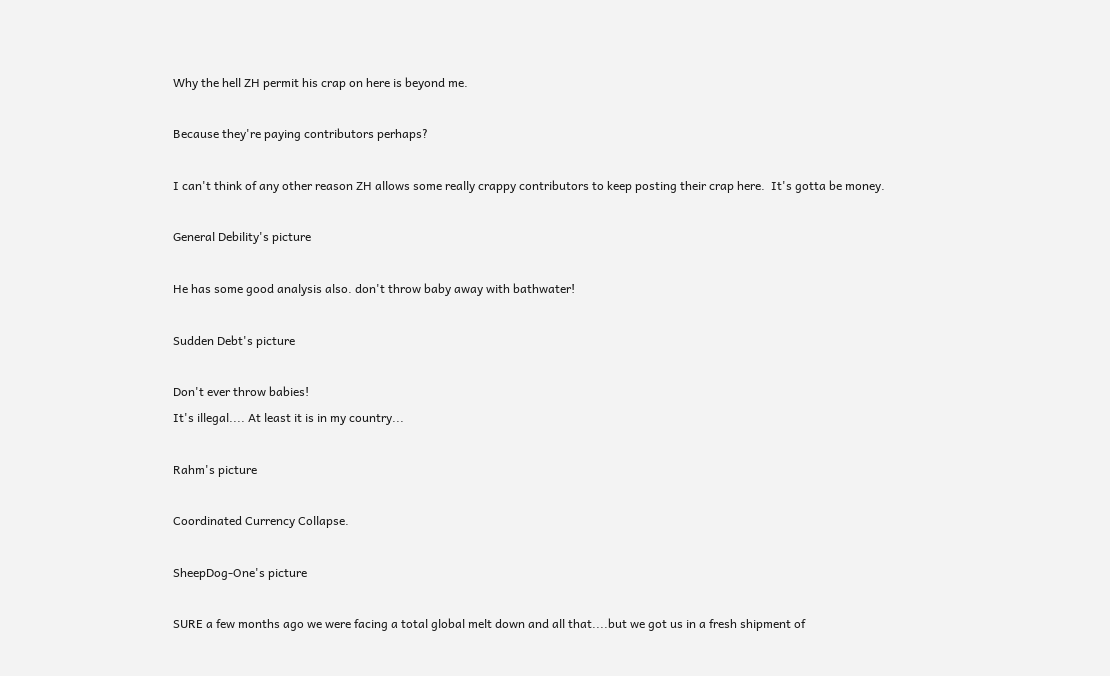Why the hell ZH permit his crap on here is beyond me.

Because they're paying contributors perhaps?

I can't think of any other reason ZH allows some really crappy contributors to keep posting their crap here.  It's gotta be money.

General Debility's picture

He has some good analysis also. don't throw baby away with bathwater!

Sudden Debt's picture

Don't ever throw babies!
It's illegal.... At least it is in my country...

Rahm's picture

Coordinated Currency Collapse.

SheepDog-One's picture

SURE a few months ago we were facing a total global melt down and all that....but we got us in a fresh shipment of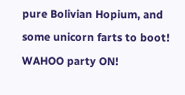pure Bolivian Hopium, and some unicorn farts to boot! WAHOO party ON!